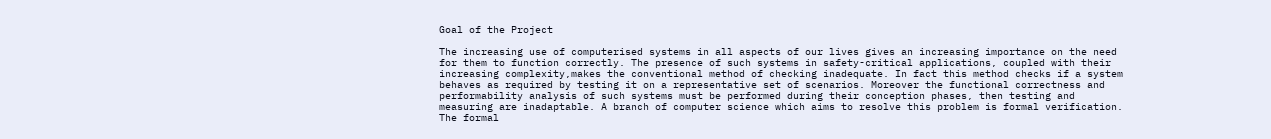Goal of the Project

The increasing use of computerised systems in all aspects of our lives gives an increasing importance on the need for them to function correctly. The presence of such systems in safety-critical applications, coupled with their increasing complexity,makes the conventional method of checking inadequate. In fact this method checks if a system behaves as required by testing it on a representative set of scenarios. Moreover the functional correctness and performability analysis of such systems must be performed during their conception phases, then testing and measuring are inadaptable. A branch of computer science which aims to resolve this problem is formal verification. The formal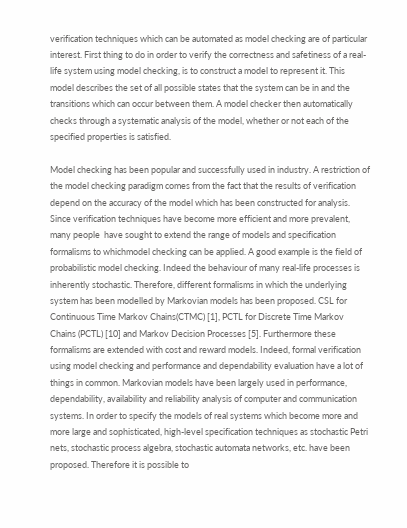verification techniques which can be automated as model checking are of particular interest. First thing to do in order to verify the correctness and safetiness of a real-life system using model checking, is to construct a model to represent it. This model describes the set of all possible states that the system can be in and the transitions which can occur between them. A model checker then automatically checks through a systematic analysis of the model, whether or not each of the specified properties is satisfied.

Model checking has been popular and successfully used in industry. A restriction of the model checking paradigm comes from the fact that the results of verification depend on the accuracy of the model which has been constructed for analysis. Since verification techniques have become more efficient and more prevalent, many people  have sought to extend the range of models and specification formalisms to whichmodel checking can be applied. A good example is the field of probabilistic model checking. Indeed the behaviour of many real-life processes is inherently stochastic. Therefore, different formalisms in which the underlying system has been modelled by Markovian models has been proposed. CSL for Continuous Time Markov Chains(CTMC) [1], PCTL for Discrete Time Markov Chains (PCTL) [10] and Markov Decision Processes [5]. Furthermore these formalisms are extended with cost and reward models. Indeed, formal verification using model checking and performance and dependability evaluation have a lot of things in common. Markovian models have been largely used in performance, dependability, availability and reliability analysis of computer and communication systems. In order to specify the models of real systems which become more and more large and sophisticated, high-level specification techniques as stochastic Petri nets, stochastic process algebra, stochastic automata networks, etc. have been proposed. Therefore it is possible to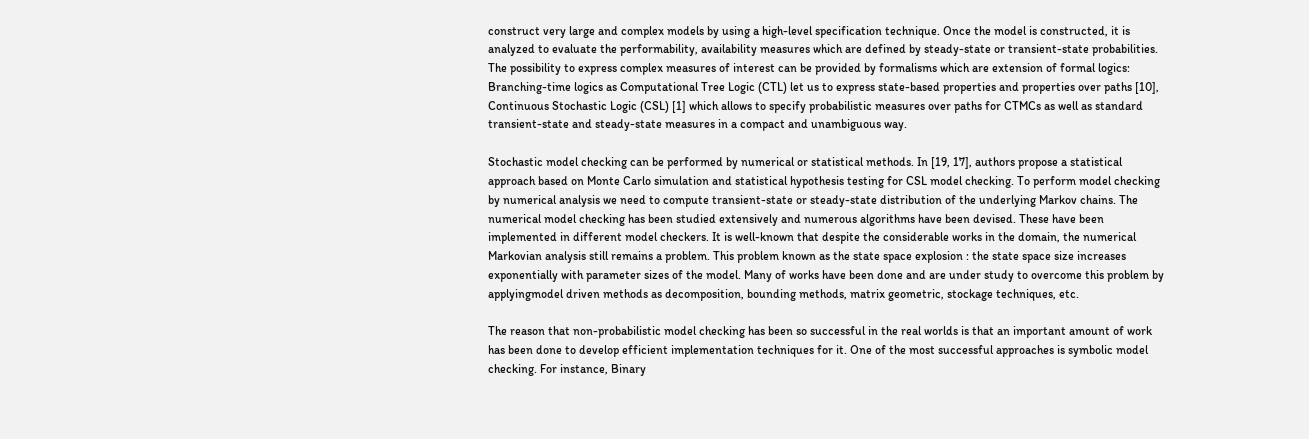construct very large and complex models by using a high-level specification technique. Once the model is constructed, it is analyzed to evaluate the performability, availability measures which are defined by steady-state or transient-state probabilities. The possibility to express complex measures of interest can be provided by formalisms which are extension of formal logics: Branching-time logics as Computational Tree Logic (CTL) let us to express state-based properties and properties over paths [10], Continuous Stochastic Logic (CSL) [1] which allows to specify probabilistic measures over paths for CTMCs as well as standard transient-state and steady-state measures in a compact and unambiguous way.

Stochastic model checking can be performed by numerical or statistical methods. In [19, 17], authors propose a statistical approach based on Monte Carlo simulation and statistical hypothesis testing for CSL model checking. To perform model checking by numerical analysis we need to compute transient-state or steady-state distribution of the underlying Markov chains. The numerical model checking has been studied extensively and numerous algorithms have been devised. These have been implemented in different model checkers. It is well-known that despite the considerable works in the domain, the numerical Markovian analysis still remains a problem. This problem known as the state space explosion : the state space size increases exponentially with parameter sizes of the model. Many of works have been done and are under study to overcome this problem by applyingmodel driven methods as decomposition, bounding methods, matrix geometric, stockage techniques, etc.

The reason that non-probabilistic model checking has been so successful in the real worlds is that an important amount of work has been done to develop efficient implementation techniques for it. One of the most successful approaches is symbolic model checking. For instance, Binary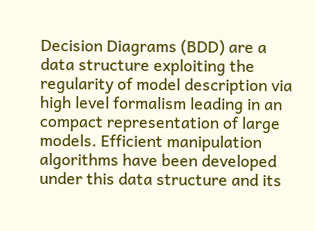Decision Diagrams (BDD) are a data structure exploiting the regularity of model description via high level formalism leading in an compact representation of large models. Efficient manipulation algorithms have been developed under this data structure and its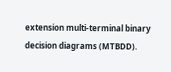extension multi-terminal binary decision diagrams (MTBDD).